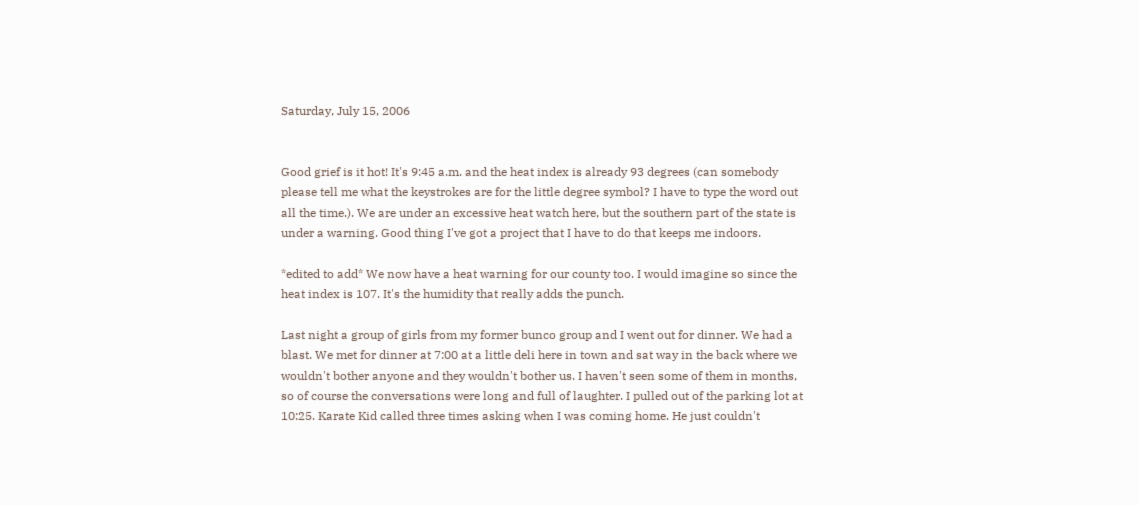Saturday, July 15, 2006


Good grief is it hot! It's 9:45 a.m. and the heat index is already 93 degrees (can somebody please tell me what the keystrokes are for the little degree symbol? I have to type the word out all the time.). We are under an excessive heat watch here, but the southern part of the state is under a warning. Good thing I've got a project that I have to do that keeps me indoors.

*edited to add* We now have a heat warning for our county too. I would imagine so since the heat index is 107. It's the humidity that really adds the punch.

Last night a group of girls from my former bunco group and I went out for dinner. We had a blast. We met for dinner at 7:00 at a little deli here in town and sat way in the back where we wouldn't bother anyone and they wouldn't bother us. I haven't seen some of them in months, so of course the conversations were long and full of laughter. I pulled out of the parking lot at 10:25. Karate Kid called three times asking when I was coming home. He just couldn't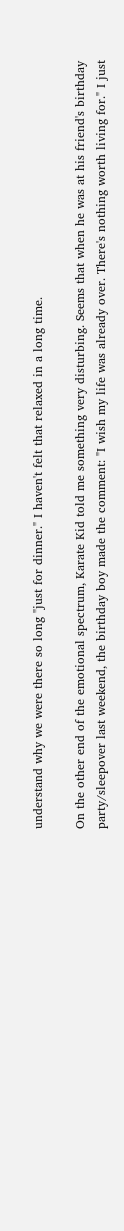understand why we were there so long "just for dinner." I haven't felt that relaxed in a long time.

On the other end of the emotional spectrum, Karate Kid told me something very disturbing. Seems that when he was at his friend's birthday party/sleepover last weekend, the birthday boy made the comment: "I wish my life was already over. There's nothing worth living for." I just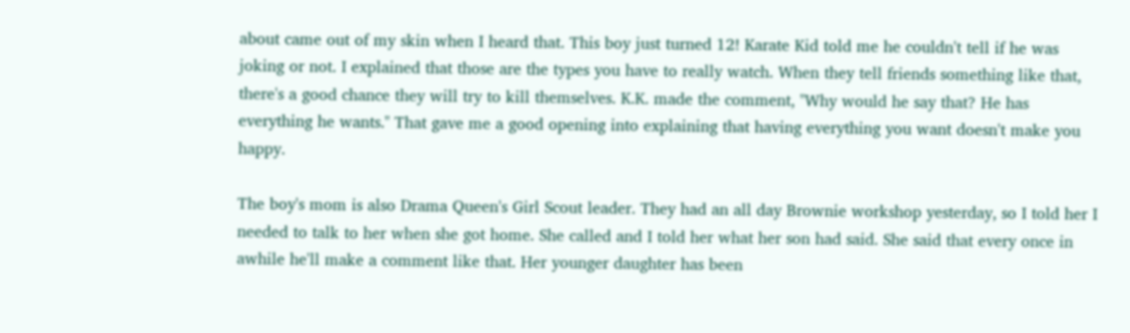about came out of my skin when I heard that. This boy just turned 12! Karate Kid told me he couldn't tell if he was joking or not. I explained that those are the types you have to really watch. When they tell friends something like that, there's a good chance they will try to kill themselves. K.K. made the comment, "Why would he say that? He has everything he wants." That gave me a good opening into explaining that having everything you want doesn't make you happy.

The boy's mom is also Drama Queen's Girl Scout leader. They had an all day Brownie workshop yesterday, so I told her I needed to talk to her when she got home. She called and I told her what her son had said. She said that every once in awhile he'll make a comment like that. Her younger daughter has been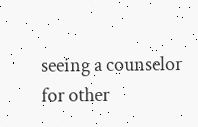seeing a counselor for other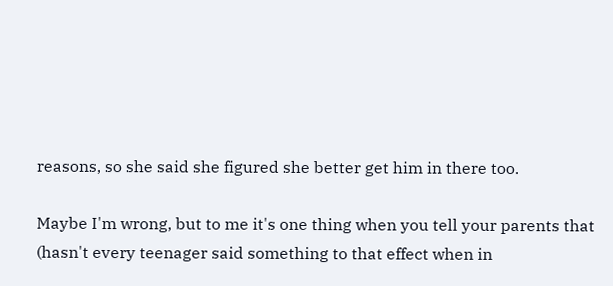reasons, so she said she figured she better get him in there too.

Maybe I'm wrong, but to me it's one thing when you tell your parents that (hasn't every teenager said something to that effect when in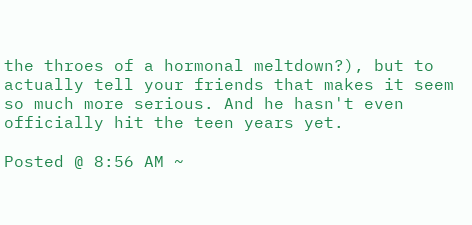the throes of a hormonal meltdown?), but to actually tell your friends that makes it seem so much more serious. And he hasn't even officially hit the teen years yet.

Posted @ 8:56 AM ~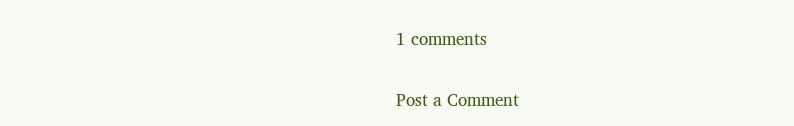1 comments

Post a Comment